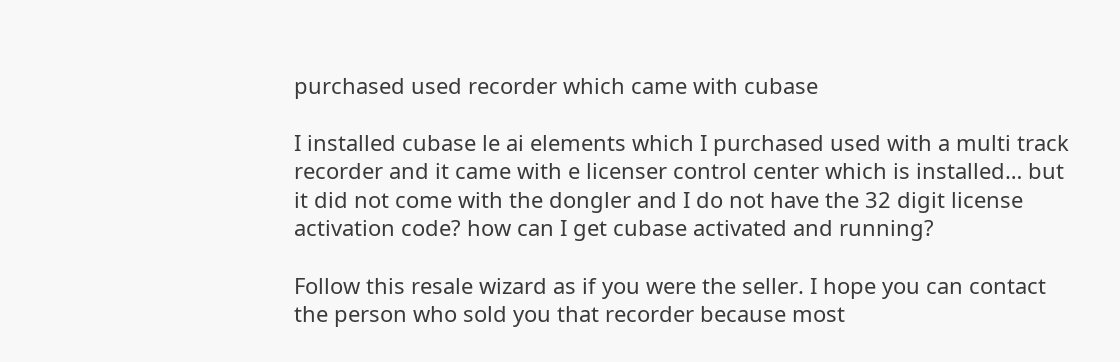purchased used recorder which came with cubase

I installed cubase le ai elements which I purchased used with a multi track recorder and it came with e licenser control center which is installed… but it did not come with the dongler and I do not have the 32 digit license activation code? how can I get cubase activated and running?

Follow this resale wizard as if you were the seller. I hope you can contact the person who sold you that recorder because most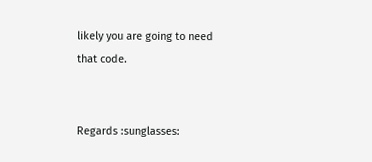likely you are going to need that code.


Regards :sunglasses: